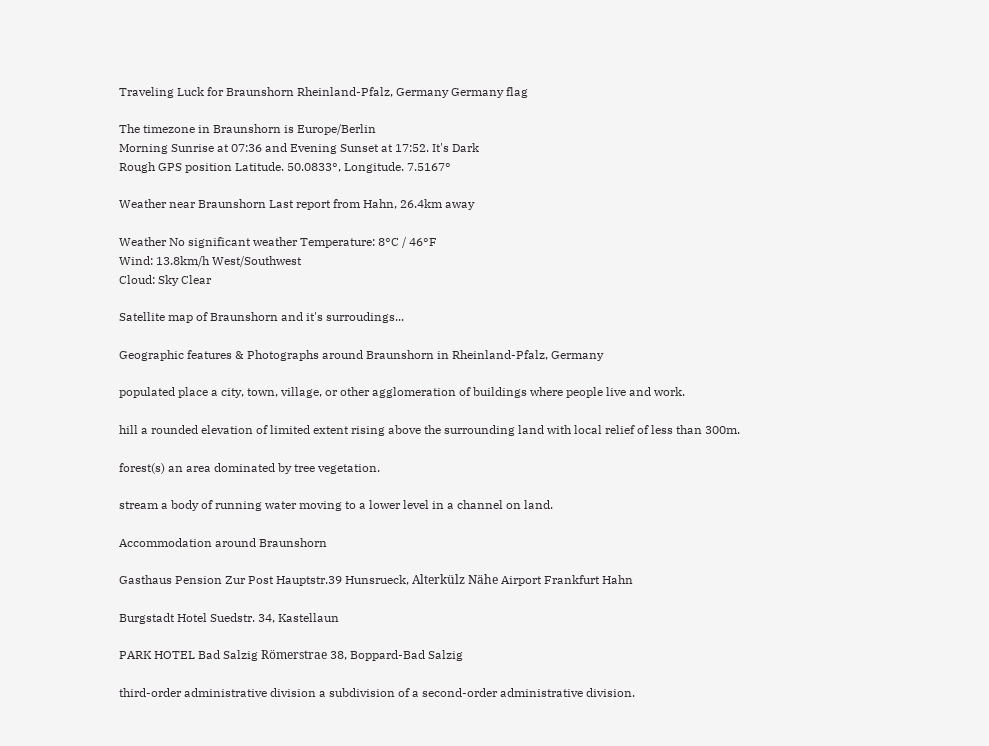Traveling Luck for Braunshorn Rheinland-Pfalz, Germany Germany flag

The timezone in Braunshorn is Europe/Berlin
Morning Sunrise at 07:36 and Evening Sunset at 17:52. It's Dark
Rough GPS position Latitude. 50.0833°, Longitude. 7.5167°

Weather near Braunshorn Last report from Hahn, 26.4km away

Weather No significant weather Temperature: 8°C / 46°F
Wind: 13.8km/h West/Southwest
Cloud: Sky Clear

Satellite map of Braunshorn and it's surroudings...

Geographic features & Photographs around Braunshorn in Rheinland-Pfalz, Germany

populated place a city, town, village, or other agglomeration of buildings where people live and work.

hill a rounded elevation of limited extent rising above the surrounding land with local relief of less than 300m.

forest(s) an area dominated by tree vegetation.

stream a body of running water moving to a lower level in a channel on land.

Accommodation around Braunshorn

Gasthaus Pension Zur Post Hauptstr.39 Hunsrueck, Alterkülz Nähe Airport Frankfurt Hahn

Burgstadt Hotel Suedstr. 34, Kastellaun

PARK HOTEL Bad Salzig Römerstrae 38, Boppard-Bad Salzig

third-order administrative division a subdivision of a second-order administrative division.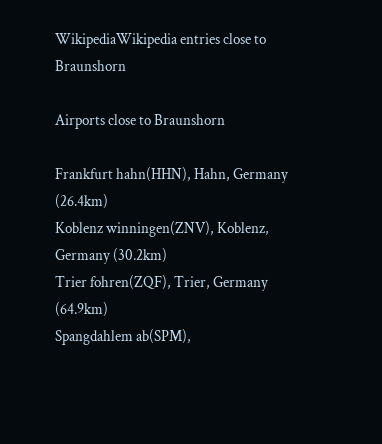WikipediaWikipedia entries close to Braunshorn

Airports close to Braunshorn

Frankfurt hahn(HHN), Hahn, Germany (26.4km)
Koblenz winningen(ZNV), Koblenz, Germany (30.2km)
Trier fohren(ZQF), Trier, Germany (64.9km)
Spangdahlem ab(SPM),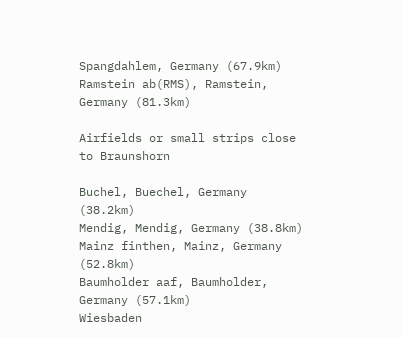Spangdahlem, Germany (67.9km)
Ramstein ab(RMS), Ramstein, Germany (81.3km)

Airfields or small strips close to Braunshorn

Buchel, Buechel, Germany (38.2km)
Mendig, Mendig, Germany (38.8km)
Mainz finthen, Mainz, Germany (52.8km)
Baumholder aaf, Baumholder, Germany (57.1km)
Wiesbaden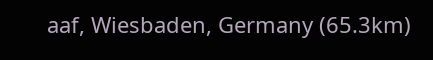aaf, Wiesbaden, Germany (65.3km)